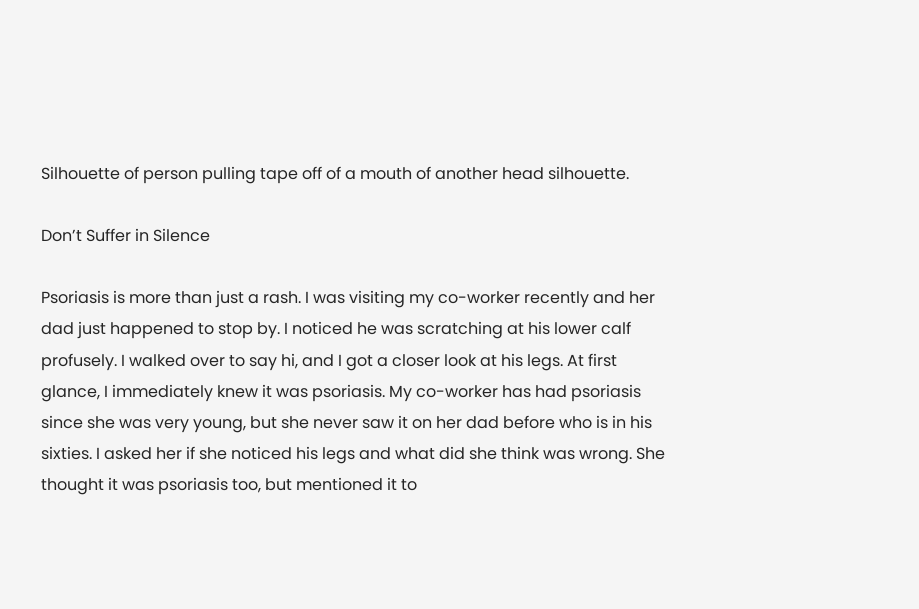Silhouette of person pulling tape off of a mouth of another head silhouette.

Don’t Suffer in Silence

Psoriasis is more than just a rash. I was visiting my co-worker recently and her dad just happened to stop by. I noticed he was scratching at his lower calf profusely. I walked over to say hi, and I got a closer look at his legs. At first glance, I immediately knew it was psoriasis. My co-worker has had psoriasis since she was very young, but she never saw it on her dad before who is in his sixties. I asked her if she noticed his legs and what did she think was wrong. She thought it was psoriasis too, but mentioned it to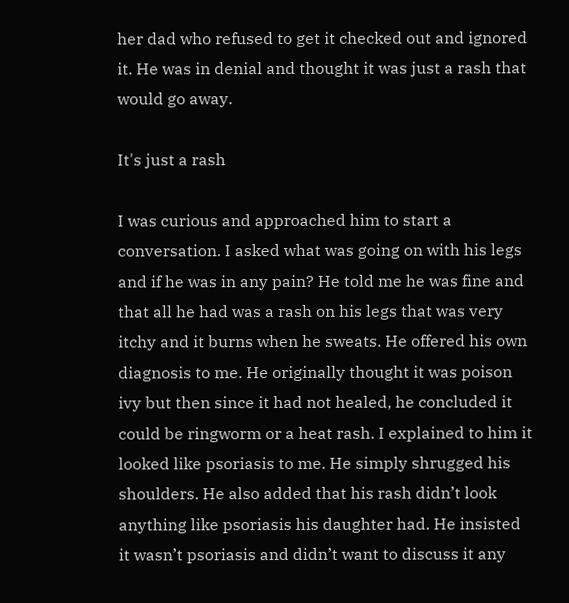her dad who refused to get it checked out and ignored it. He was in denial and thought it was just a rash that would go away.

It's just a rash

I was curious and approached him to start a conversation. I asked what was going on with his legs and if he was in any pain? He told me he was fine and that all he had was a rash on his legs that was very itchy and it burns when he sweats. He offered his own diagnosis to me. He originally thought it was poison ivy but then since it had not healed, he concluded it could be ringworm or a heat rash. I explained to him it looked like psoriasis to me. He simply shrugged his shoulders. He also added that his rash didn’t look anything like psoriasis his daughter had. He insisted it wasn’t psoriasis and didn’t want to discuss it any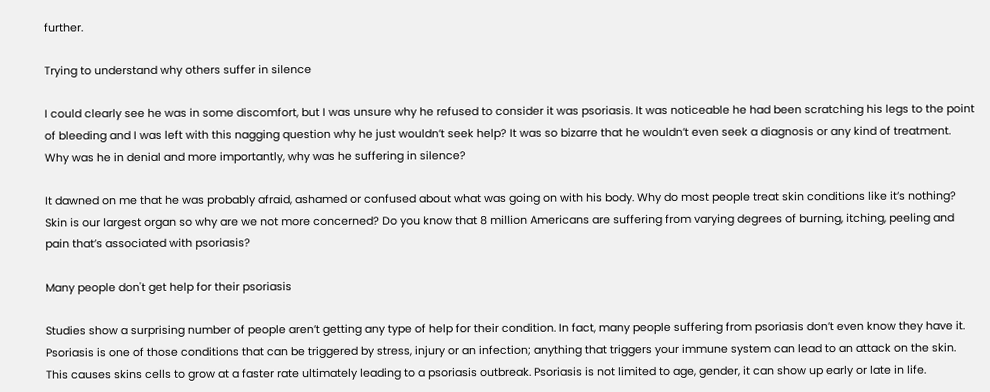further.

Trying to understand why others suffer in silence

I could clearly see he was in some discomfort, but I was unsure why he refused to consider it was psoriasis. It was noticeable he had been scratching his legs to the point of bleeding and I was left with this nagging question why he just wouldn’t seek help? It was so bizarre that he wouldn’t even seek a diagnosis or any kind of treatment. Why was he in denial and more importantly, why was he suffering in silence?

It dawned on me that he was probably afraid, ashamed or confused about what was going on with his body. Why do most people treat skin conditions like it’s nothing? Skin is our largest organ so why are we not more concerned? Do you know that 8 million Americans are suffering from varying degrees of burning, itching, peeling and pain that’s associated with psoriasis?

Many people don't get help for their psoriasis

Studies show a surprising number of people aren’t getting any type of help for their condition. In fact, many people suffering from psoriasis don’t even know they have it. Psoriasis is one of those conditions that can be triggered by stress, injury or an infection; anything that triggers your immune system can lead to an attack on the skin. This causes skins cells to grow at a faster rate ultimately leading to a psoriasis outbreak. Psoriasis is not limited to age, gender, it can show up early or late in life.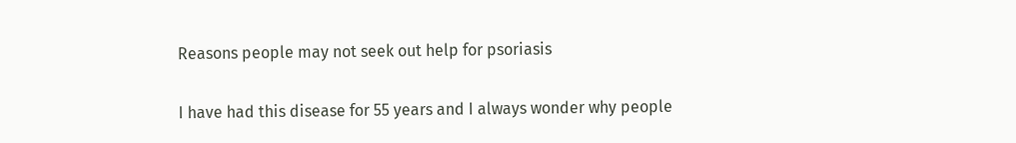Reasons people may not seek out help for psoriasis

I have had this disease for 55 years and I always wonder why people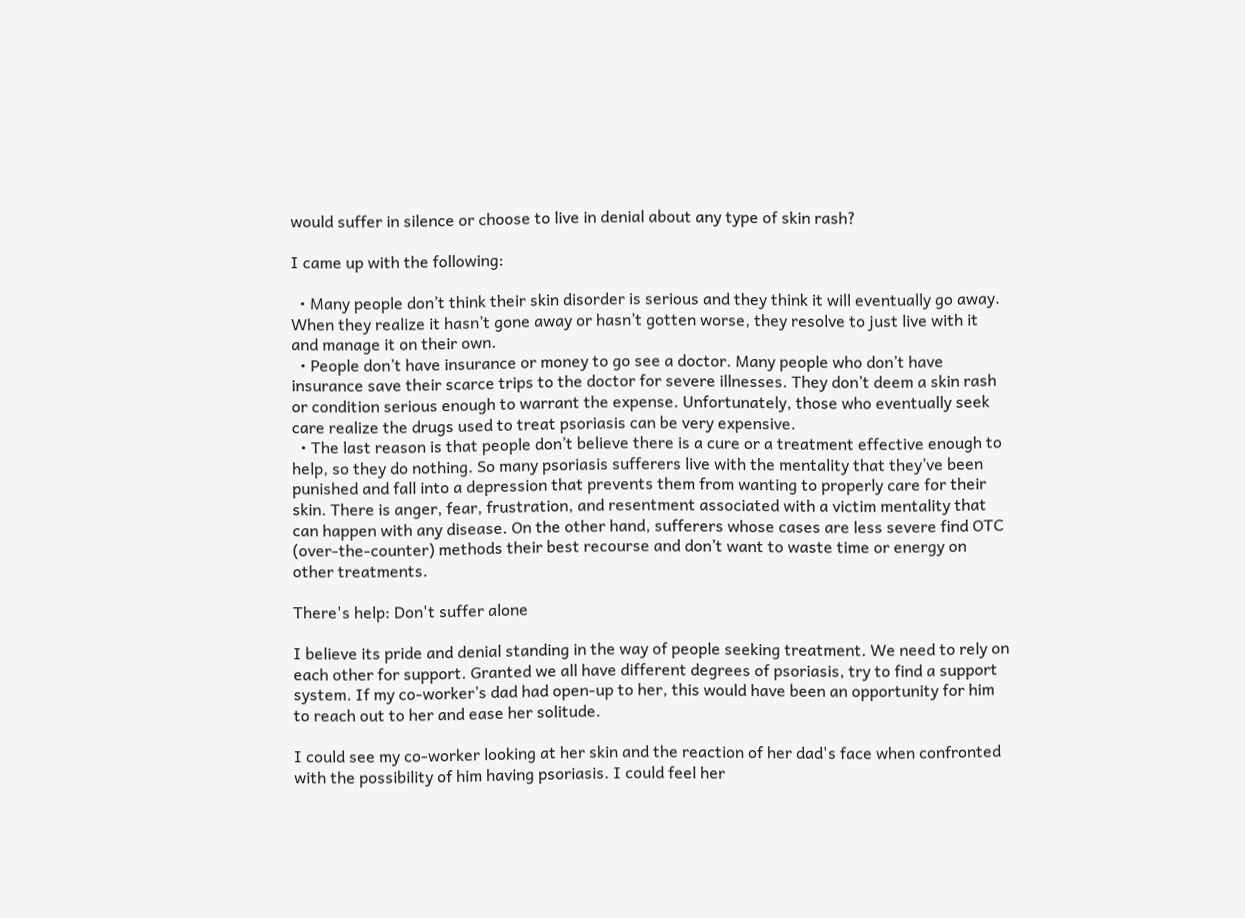would suffer in silence or choose to live in denial about any type of skin rash?

I came up with the following:

  • Many people don’t think their skin disorder is serious and they think it will eventually go away. When they realize it hasn’t gone away or hasn’t gotten worse, they resolve to just live with it and manage it on their own.
  • People don’t have insurance or money to go see a doctor. Many people who don’t have insurance save their scarce trips to the doctor for severe illnesses. They don’t deem a skin rash or condition serious enough to warrant the expense. Unfortunately, those who eventually seek care realize the drugs used to treat psoriasis can be very expensive.
  • The last reason is that people don’t believe there is a cure or a treatment effective enough to help, so they do nothing. So many psoriasis sufferers live with the mentality that they’ve been punished and fall into a depression that prevents them from wanting to properly care for their skin. There is anger, fear, frustration, and resentment associated with a victim mentality that can happen with any disease. On the other hand, sufferers whose cases are less severe find OTC (over-the-counter) methods their best recourse and don’t want to waste time or energy on other treatments.

There's help: Don't suffer alone

I believe its pride and denial standing in the way of people seeking treatment. We need to rely on each other for support. Granted we all have different degrees of psoriasis, try to find a support system. If my co-worker’s dad had open-up to her, this would have been an opportunity for him to reach out to her and ease her solitude.

I could see my co-worker looking at her skin and the reaction of her dad's face when confronted with the possibility of him having psoriasis. I could feel her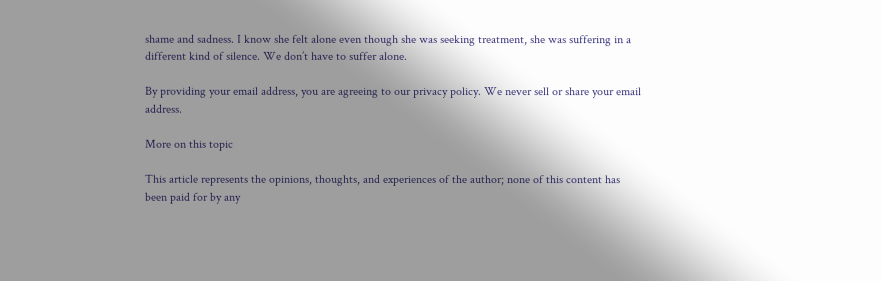shame and sadness. I know she felt alone even though she was seeking treatment, she was suffering in a different kind of silence. We don’t have to suffer alone.

By providing your email address, you are agreeing to our privacy policy. We never sell or share your email address.

More on this topic

This article represents the opinions, thoughts, and experiences of the author; none of this content has been paid for by any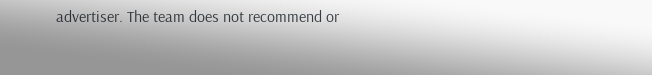advertiser. The team does not recommend or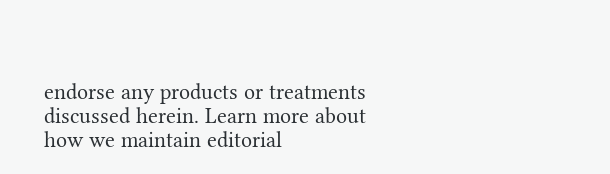endorse any products or treatments discussed herein. Learn more about how we maintain editorial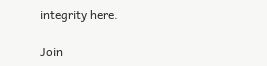integrity here.

Join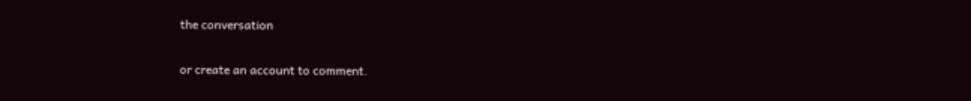the conversation

or create an account to comment.